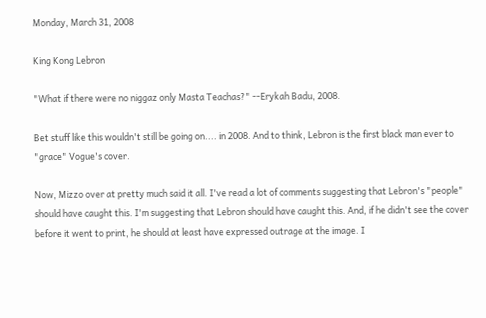Monday, March 31, 2008

King Kong Lebron

"What if there were no niggaz only Masta Teachas?" --Erykah Badu, 2008.

Bet stuff like this wouldn't still be going on.... in 2008. And to think, Lebron is the first black man ever to "grace" Vogue's cover.

Now, Mizzo over at pretty much said it all. I've read a lot of comments suggesting that Lebron's "people" should have caught this. I'm suggesting that Lebron should have caught this. And, if he didn't see the cover before it went to print, he should at least have expressed outrage at the image. I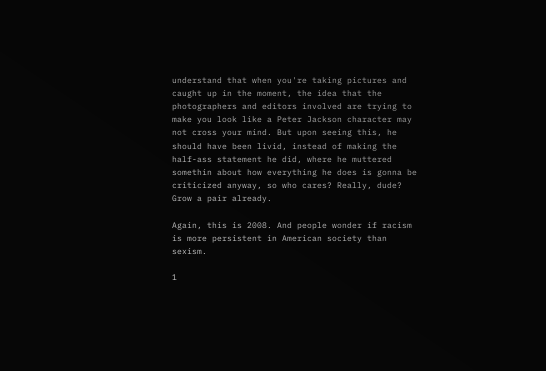understand that when you're taking pictures and caught up in the moment, the idea that the photographers and editors involved are trying to make you look like a Peter Jackson character may not cross your mind. But upon seeing this, he should have been livid, instead of making the half-ass statement he did, where he muttered somethin about how everything he does is gonna be criticized anyway, so who cares? Really, dude? Grow a pair already.

Again, this is 2008. And people wonder if racism is more persistent in American society than sexism.

1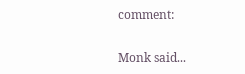comment:

Monk said...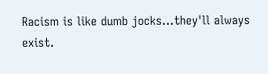Racism is like dumb jocks...they'll always exist.